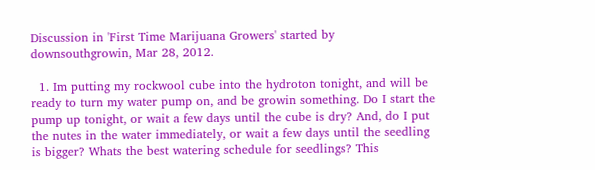Discussion in 'First Time Marijuana Growers' started by downsouthgrowin, Mar 28, 2012.

  1. Im putting my rockwool cube into the hydroton tonight, and will be ready to turn my water pump on, and be growin something. Do I start the pump up tonight, or wait a few days until the cube is dry? And, do I put the nutes in the water immediately, or wait a few days until the seedling is bigger? Whats the best watering schedule for seedlings? This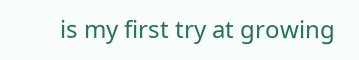is my first try at growing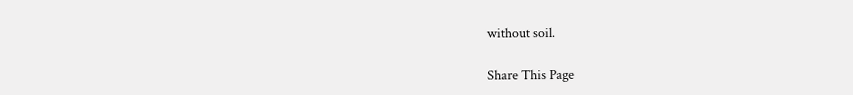without soil.

Share This Page